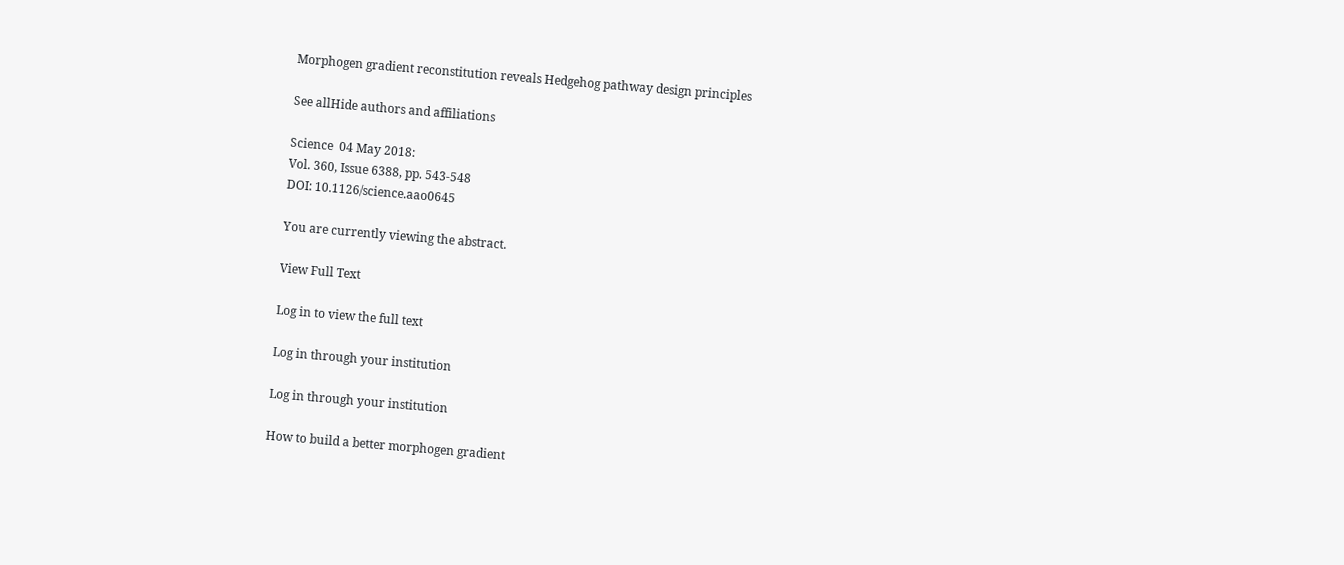Morphogen gradient reconstitution reveals Hedgehog pathway design principles

See allHide authors and affiliations

Science  04 May 2018:
Vol. 360, Issue 6388, pp. 543-548
DOI: 10.1126/science.aao0645

You are currently viewing the abstract.

View Full Text

Log in to view the full text

Log in through your institution

Log in through your institution

How to build a better morphogen gradient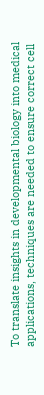To translate insights in developmental biology into medical applications, techniques are needed to ensure correct cell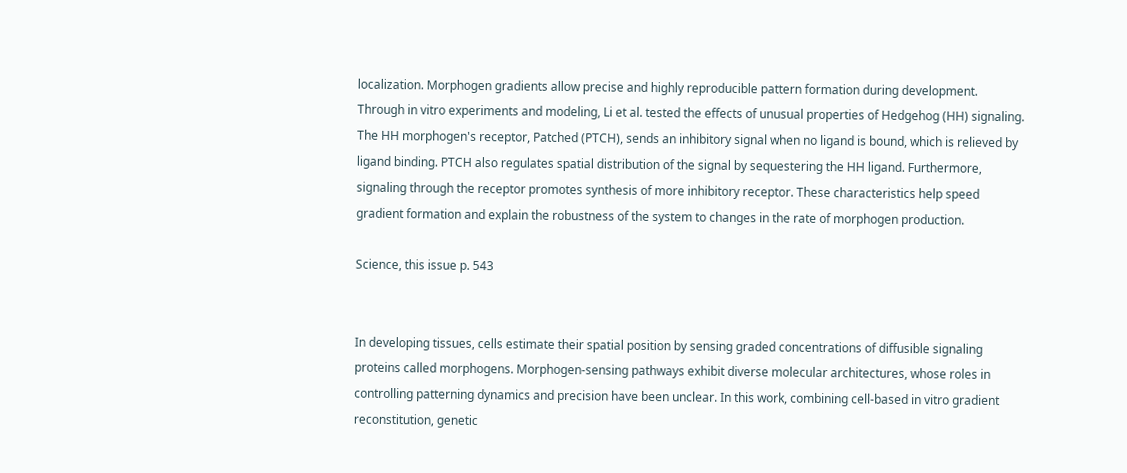localization. Morphogen gradients allow precise and highly reproducible pattern formation during development. Through in vitro experiments and modeling, Li et al. tested the effects of unusual properties of Hedgehog (HH) signaling. The HH morphogen's receptor, Patched (PTCH), sends an inhibitory signal when no ligand is bound, which is relieved by ligand binding. PTCH also regulates spatial distribution of the signal by sequestering the HH ligand. Furthermore, signaling through the receptor promotes synthesis of more inhibitory receptor. These characteristics help speed gradient formation and explain the robustness of the system to changes in the rate of morphogen production.

Science, this issue p. 543


In developing tissues, cells estimate their spatial position by sensing graded concentrations of diffusible signaling proteins called morphogens. Morphogen-sensing pathways exhibit diverse molecular architectures, whose roles in controlling patterning dynamics and precision have been unclear. In this work, combining cell-based in vitro gradient reconstitution, genetic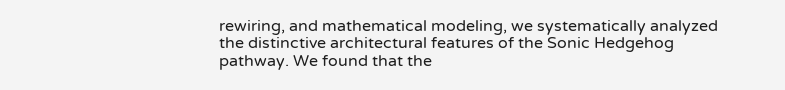rewiring, and mathematical modeling, we systematically analyzed the distinctive architectural features of the Sonic Hedgehog pathway. We found that the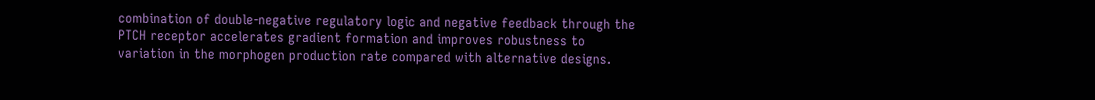combination of double-negative regulatory logic and negative feedback through the PTCH receptor accelerates gradient formation and improves robustness to variation in the morphogen production rate compared with alternative designs.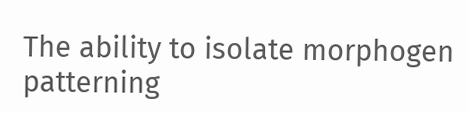The ability to isolate morphogen patterning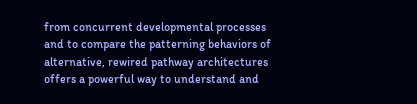from concurrent developmental processes and to compare the patterning behaviors of alternative, rewired pathway architectures offers a powerful way to understand and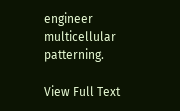engineer multicellular patterning.

View Full Text